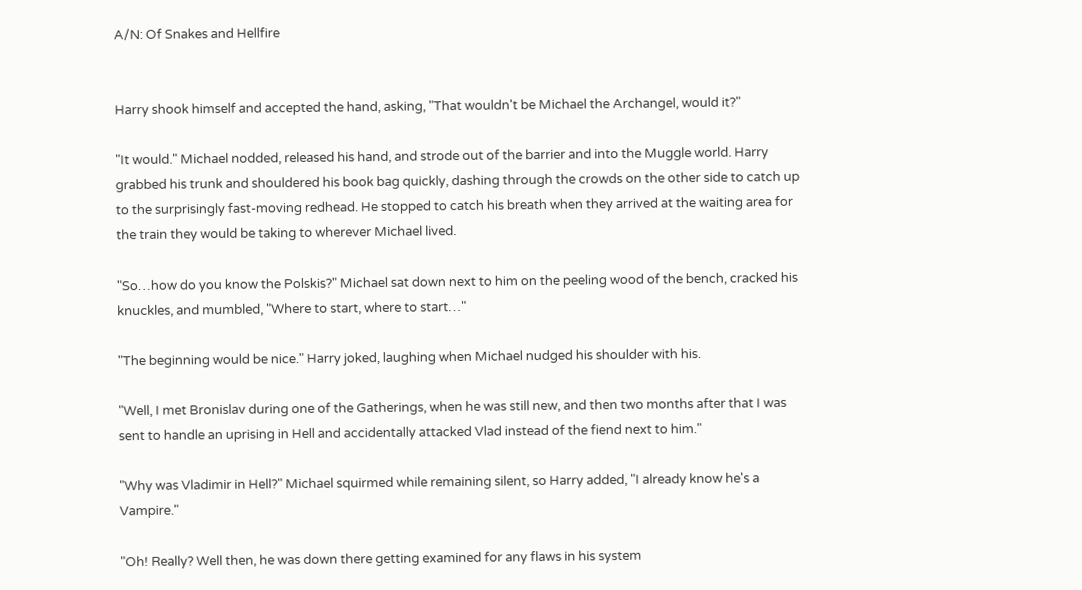A/N: Of Snakes and Hellfire


Harry shook himself and accepted the hand, asking, "That wouldn't be Michael the Archangel, would it?"

"It would." Michael nodded, released his hand, and strode out of the barrier and into the Muggle world. Harry grabbed his trunk and shouldered his book bag quickly, dashing through the crowds on the other side to catch up to the surprisingly fast-moving redhead. He stopped to catch his breath when they arrived at the waiting area for the train they would be taking to wherever Michael lived.

"So…how do you know the Polskis?" Michael sat down next to him on the peeling wood of the bench, cracked his knuckles, and mumbled, "Where to start, where to start…"

"The beginning would be nice." Harry joked, laughing when Michael nudged his shoulder with his.

"Well, I met Bronislav during one of the Gatherings, when he was still new, and then two months after that I was sent to handle an uprising in Hell and accidentally attacked Vlad instead of the fiend next to him."

"Why was Vladimir in Hell?" Michael squirmed while remaining silent, so Harry added, "I already know he's a Vampire."

"Oh! Really? Well then, he was down there getting examined for any flaws in his system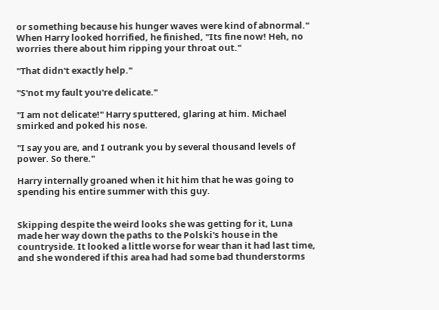or something because his hunger waves were kind of abnormal." When Harry looked horrified, he finished, "Its fine now! Heh, no worries there about him ripping your throat out."

"That didn't exactly help."

"S'not my fault you're delicate."

"I am not delicate!" Harry sputtered, glaring at him. Michael smirked and poked his nose.

"I say you are, and I outrank you by several thousand levels of power. So there."

Harry internally groaned when it hit him that he was going to spending his entire summer with this guy.


Skipping despite the weird looks she was getting for it, Luna made her way down the paths to the Polski's house in the countryside. It looked a little worse for wear than it had last time, and she wondered if this area had had some bad thunderstorms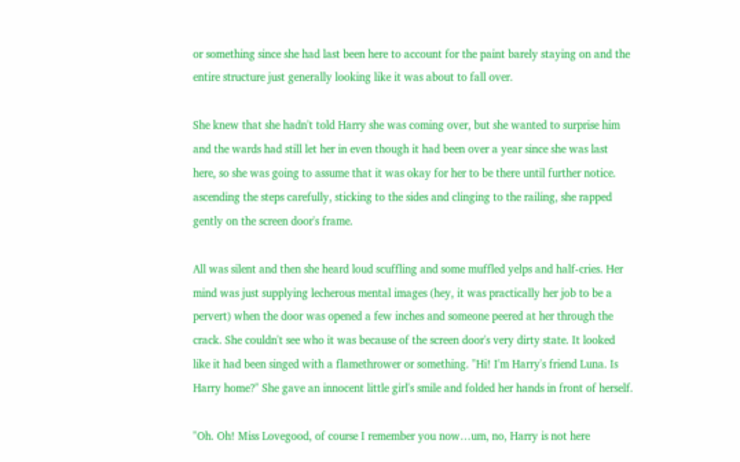or something since she had last been here to account for the paint barely staying on and the entire structure just generally looking like it was about to fall over.

She knew that she hadn't told Harry she was coming over, but she wanted to surprise him and the wards had still let her in even though it had been over a year since she was last here, so she was going to assume that it was okay for her to be there until further notice. ascending the steps carefully, sticking to the sides and clinging to the railing, she rapped gently on the screen door's frame.

All was silent and then she heard loud scuffling and some muffled yelps and half-cries. Her mind was just supplying lecherous mental images (hey, it was practically her job to be a pervert) when the door was opened a few inches and someone peered at her through the crack. She couldn't see who it was because of the screen door's very dirty state. It looked like it had been singed with a flamethrower or something. "Hi! I'm Harry's friend Luna. Is Harry home?" She gave an innocent little girl's smile and folded her hands in front of herself.

"Oh. Oh! Miss Lovegood, of course I remember you now…um, no, Harry is not here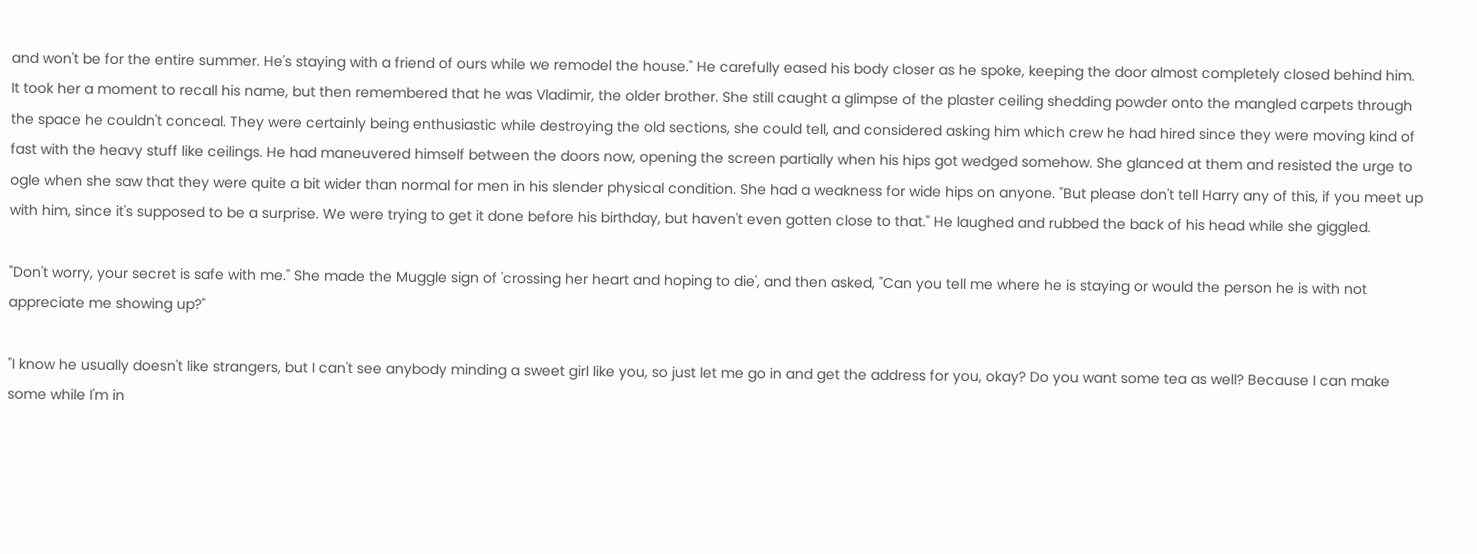and won't be for the entire summer. He's staying with a friend of ours while we remodel the house." He carefully eased his body closer as he spoke, keeping the door almost completely closed behind him. It took her a moment to recall his name, but then remembered that he was Vladimir, the older brother. She still caught a glimpse of the plaster ceiling shedding powder onto the mangled carpets through the space he couldn't conceal. They were certainly being enthusiastic while destroying the old sections, she could tell, and considered asking him which crew he had hired since they were moving kind of fast with the heavy stuff like ceilings. He had maneuvered himself between the doors now, opening the screen partially when his hips got wedged somehow. She glanced at them and resisted the urge to ogle when she saw that they were quite a bit wider than normal for men in his slender physical condition. She had a weakness for wide hips on anyone. "But please don't tell Harry any of this, if you meet up with him, since it's supposed to be a surprise. We were trying to get it done before his birthday, but haven't even gotten close to that." He laughed and rubbed the back of his head while she giggled.

"Don't worry, your secret is safe with me." She made the Muggle sign of 'crossing her heart and hoping to die', and then asked, "Can you tell me where he is staying or would the person he is with not appreciate me showing up?"

"I know he usually doesn't like strangers, but I can't see anybody minding a sweet girl like you, so just let me go in and get the address for you, okay? Do you want some tea as well? Because I can make some while I'm in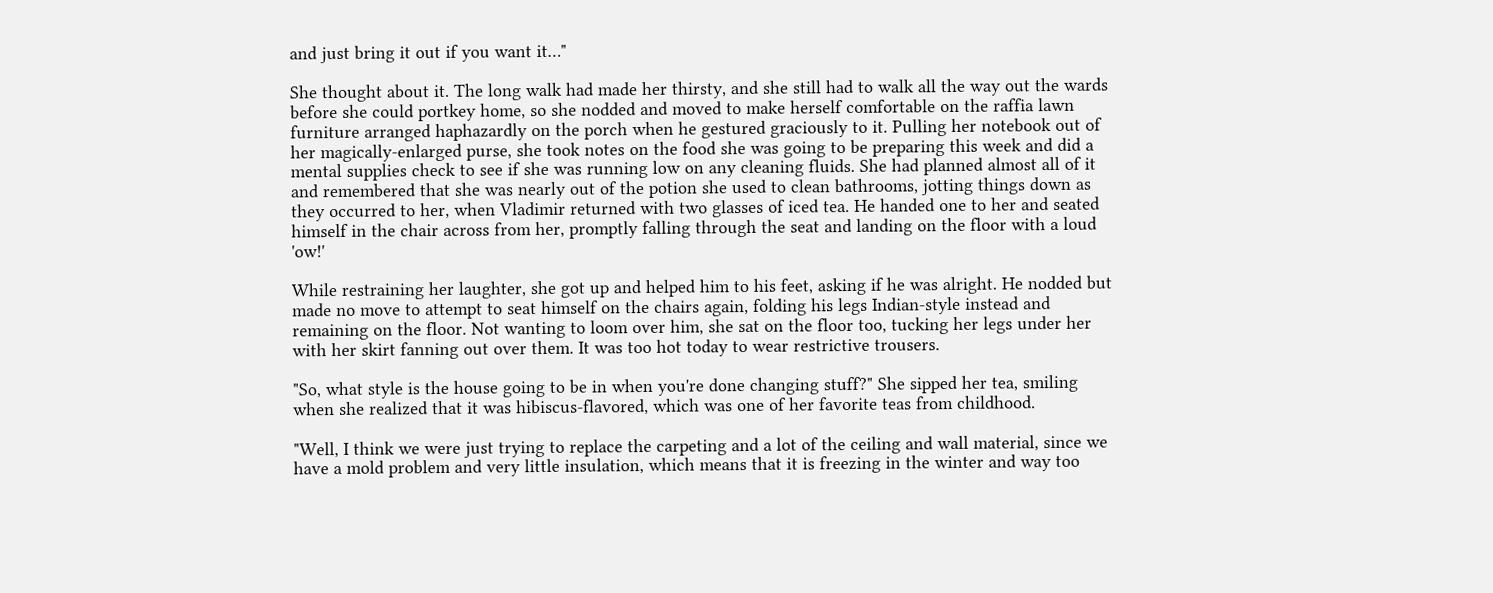and just bring it out if you want it…"

She thought about it. The long walk had made her thirsty, and she still had to walk all the way out the wards before she could portkey home, so she nodded and moved to make herself comfortable on the raffia lawn furniture arranged haphazardly on the porch when he gestured graciously to it. Pulling her notebook out of her magically-enlarged purse, she took notes on the food she was going to be preparing this week and did a mental supplies check to see if she was running low on any cleaning fluids. She had planned almost all of it and remembered that she was nearly out of the potion she used to clean bathrooms, jotting things down as they occurred to her, when Vladimir returned with two glasses of iced tea. He handed one to her and seated himself in the chair across from her, promptly falling through the seat and landing on the floor with a loud 'ow!'

While restraining her laughter, she got up and helped him to his feet, asking if he was alright. He nodded but made no move to attempt to seat himself on the chairs again, folding his legs Indian-style instead and remaining on the floor. Not wanting to loom over him, she sat on the floor too, tucking her legs under her with her skirt fanning out over them. It was too hot today to wear restrictive trousers.

"So, what style is the house going to be in when you're done changing stuff?" She sipped her tea, smiling when she realized that it was hibiscus-flavored, which was one of her favorite teas from childhood.

"Well, I think we were just trying to replace the carpeting and a lot of the ceiling and wall material, since we have a mold problem and very little insulation, which means that it is freezing in the winter and way too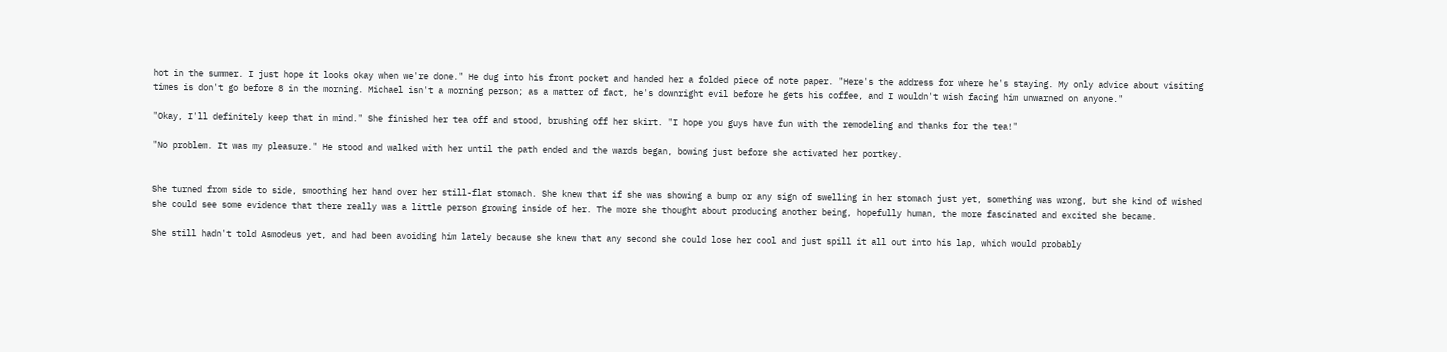hot in the summer. I just hope it looks okay when we're done." He dug into his front pocket and handed her a folded piece of note paper. "Here's the address for where he's staying. My only advice about visiting times is don't go before 8 in the morning. Michael isn't a morning person; as a matter of fact, he's downright evil before he gets his coffee, and I wouldn't wish facing him unwarned on anyone."

"Okay, I'll definitely keep that in mind." She finished her tea off and stood, brushing off her skirt. "I hope you guys have fun with the remodeling and thanks for the tea!"

"No problem. It was my pleasure." He stood and walked with her until the path ended and the wards began, bowing just before she activated her portkey.


She turned from side to side, smoothing her hand over her still-flat stomach. She knew that if she was showing a bump or any sign of swelling in her stomach just yet, something was wrong, but she kind of wished she could see some evidence that there really was a little person growing inside of her. The more she thought about producing another being, hopefully human, the more fascinated and excited she became.

She still hadn't told Asmodeus yet, and had been avoiding him lately because she knew that any second she could lose her cool and just spill it all out into his lap, which would probably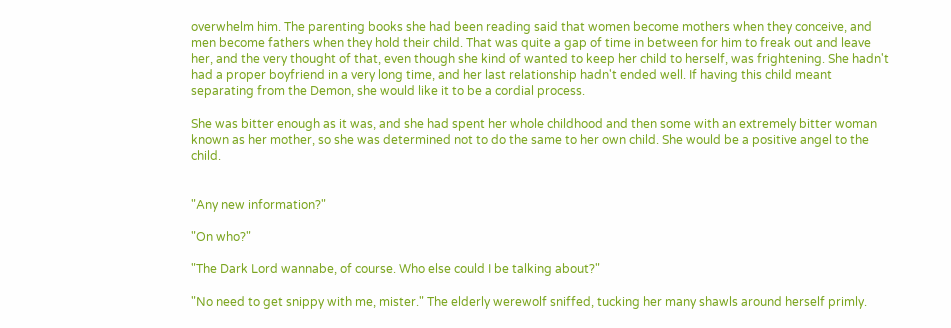overwhelm him. The parenting books she had been reading said that women become mothers when they conceive, and men become fathers when they hold their child. That was quite a gap of time in between for him to freak out and leave her, and the very thought of that, even though she kind of wanted to keep her child to herself, was frightening. She hadn't had a proper boyfriend in a very long time, and her last relationship hadn't ended well. If having this child meant separating from the Demon, she would like it to be a cordial process.

She was bitter enough as it was, and she had spent her whole childhood and then some with an extremely bitter woman known as her mother, so she was determined not to do the same to her own child. She would be a positive angel to the child.


"Any new information?"

"On who?"

"The Dark Lord wannabe, of course. Who else could I be talking about?"

"No need to get snippy with me, mister." The elderly werewolf sniffed, tucking her many shawls around herself primly.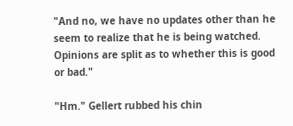"And no, we have no updates other than he seem to realize that he is being watched. Opinions are split as to whether this is good or bad."

"Hm." Gellert rubbed his chin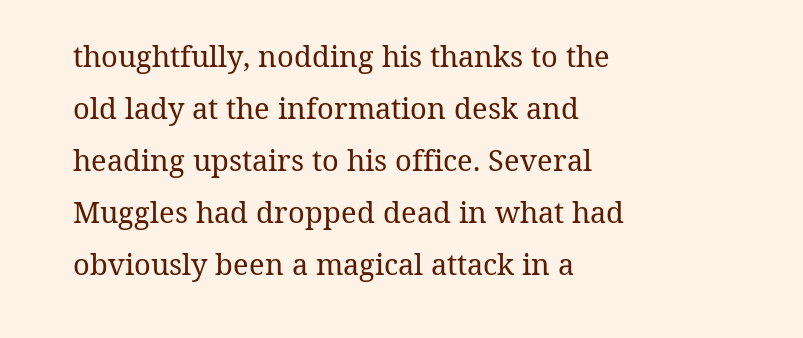thoughtfully, nodding his thanks to the old lady at the information desk and heading upstairs to his office. Several Muggles had dropped dead in what had obviously been a magical attack in a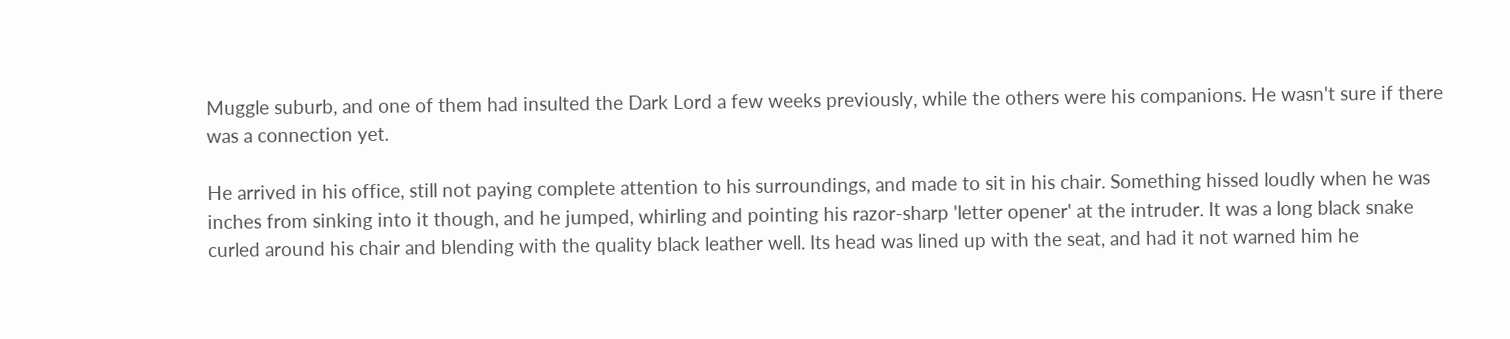Muggle suburb, and one of them had insulted the Dark Lord a few weeks previously, while the others were his companions. He wasn't sure if there was a connection yet.

He arrived in his office, still not paying complete attention to his surroundings, and made to sit in his chair. Something hissed loudly when he was inches from sinking into it though, and he jumped, whirling and pointing his razor-sharp 'letter opener' at the intruder. It was a long black snake curled around his chair and blending with the quality black leather well. Its head was lined up with the seat, and had it not warned him he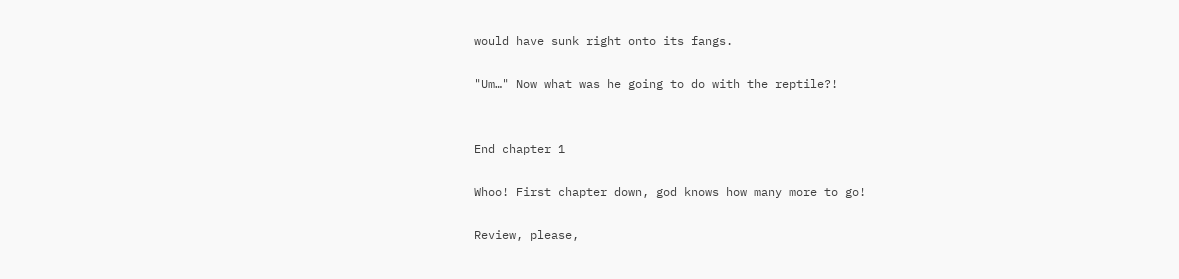would have sunk right onto its fangs.

"Um…" Now what was he going to do with the reptile?!


End chapter 1

Whoo! First chapter down, god knows how many more to go!

Review, please,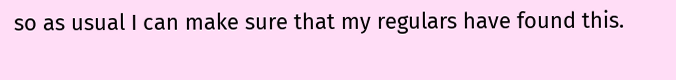so as usual I can make sure that my regulars have found this.